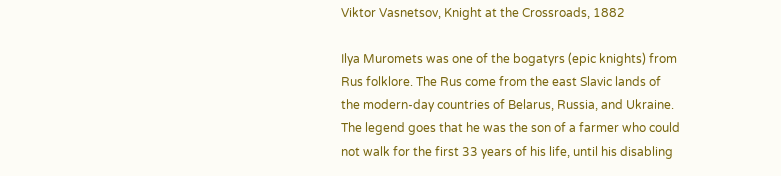Viktor Vasnetsov, Knight at the Crossroads, 1882

Ilya Muromets was one of the bogatyrs (epic knights) from Rus folklore. The Rus come from the east Slavic lands of the modern-day countries of Belarus, Russia, and Ukraine. The legend goes that he was the son of a farmer who could not walk for the first 33 years of his life, until his disabling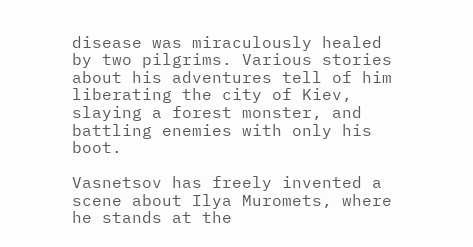disease was miraculously healed by two pilgrims. Various stories about his adventures tell of him liberating the city of Kiev, slaying a forest monster, and battling enemies with only his boot.

Vasnetsov has freely invented a scene about Ilya Muromets, where he stands at the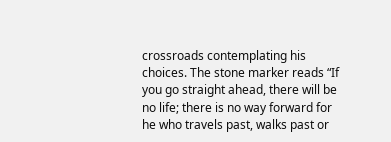crossroads contemplating his choices. The stone marker reads “If you go straight ahead, there will be no life; there is no way forward for he who travels past, walks past or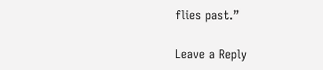flies past.”

Leave a Reply